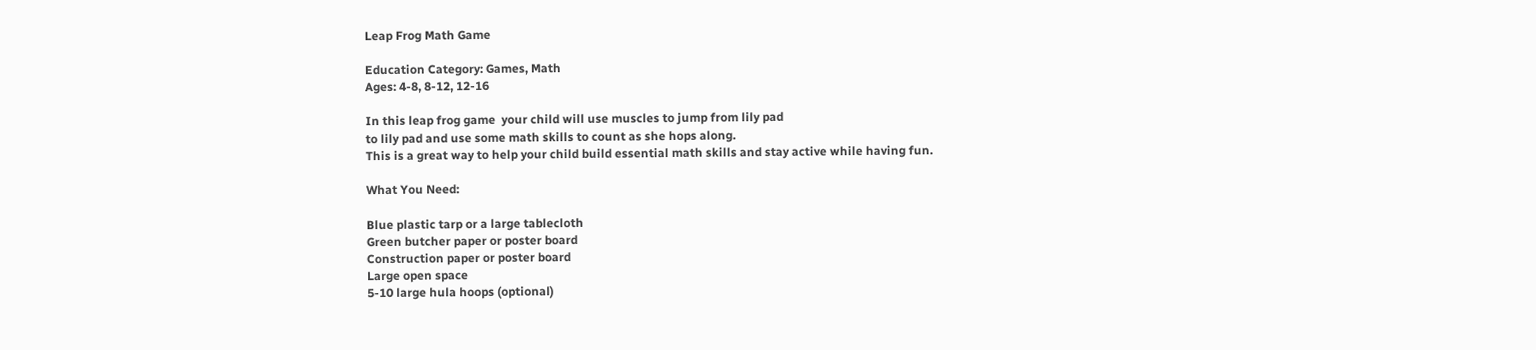Leap Frog Math Game

Education Category: Games, Math
Ages: 4-8, 8-12, 12-16

In this leap frog game  your child will use muscles to jump from lily pad
to lily pad and use some math skills to count as she hops along.
This is a great way to help your child build essential math skills and stay active while having fun.

What You Need:

Blue plastic tarp or a large tablecloth
Green butcher paper or poster board
Construction paper or poster board
Large open space
5-10 large hula hoops (optional)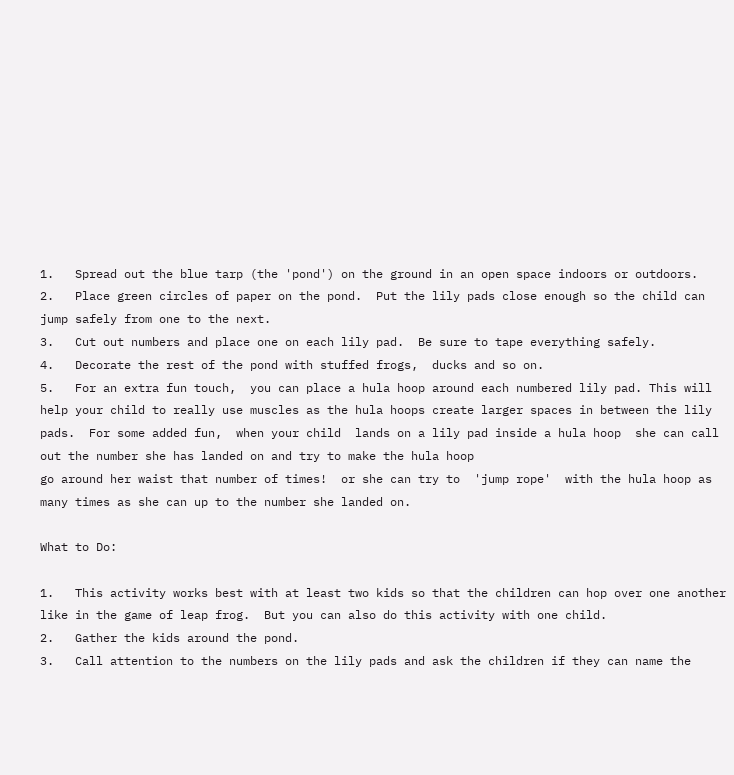1.   Spread out the blue tarp (the 'pond') on the ground in an open space indoors or outdoors.
2.   Place green circles of paper on the pond.  Put the lily pads close enough so the child can jump safely from one to the next.
3.   Cut out numbers and place one on each lily pad.  Be sure to tape everything safely.
4.   Decorate the rest of the pond with stuffed frogs,  ducks and so on.
5.   For an extra fun touch,  you can place a hula hoop around each numbered lily pad. This will help your child to really use muscles as the hula hoops create larger spaces in between the lily pads.  For some added fun,  when your child  lands on a lily pad inside a hula hoop  she can call out the number she has landed on and try to make the hula hoop
go around her waist that number of times!  or she can try to  'jump rope'  with the hula hoop as many times as she can up to the number she landed on.

What to Do:

1.   This activity works best with at least two kids so that the children can hop over one another like in the game of leap frog.  But you can also do this activity with one child.
2.   Gather the kids around the pond.
3.   Call attention to the numbers on the lily pads and ask the children if they can name the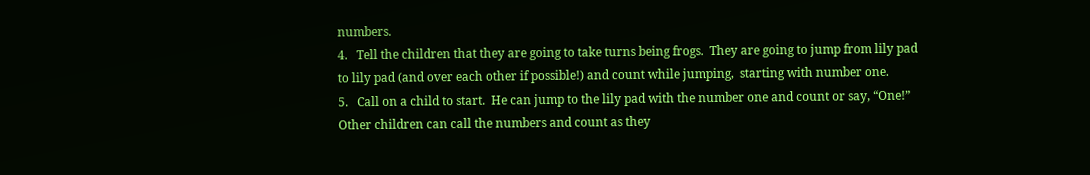numbers.
4.   Tell the children that they are going to take turns being frogs.  They are going to jump from lily pad to lily pad (and over each other if possible!) and count while jumping,  starting with number one.
5.   Call on a child to start.  He can jump to the lily pad with the number one and count or say, “One!”
Other children can call the numbers and count as they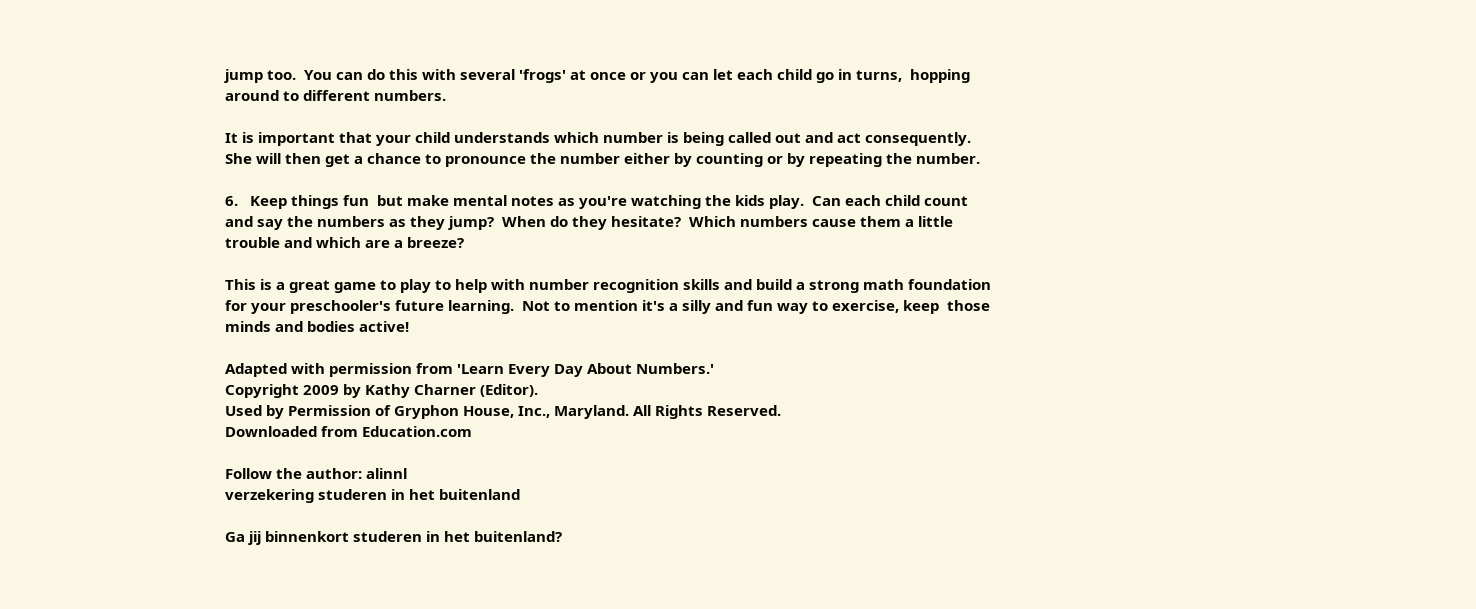jump too.  You can do this with several 'frogs' at once or you can let each child go in turns,  hopping around to different numbers.

It is important that your child understands which number is being called out and act consequently.  She will then get a chance to pronounce the number either by counting or by repeating the number.

6.   Keep things fun  but make mental notes as you're watching the kids play.  Can each child count and say the numbers as they jump?  When do they hesitate?  Which numbers cause them a little trouble and which are a breeze?

This is a great game to play to help with number recognition skills and build a strong math foundation for your preschooler's future learning.  Not to mention it's a silly and fun way to exercise, keep  those minds and bodies active!

Adapted with permission from 'Learn Every Day About Numbers.'
Copyright 2009 by Kathy Charner (Editor).
Used by Permission of Gryphon House, Inc., Maryland. All Rights Reserved.
Downloaded from Education.com

Follow the author: alinnl
verzekering studeren in het buitenland

Ga jij binnenkort studeren in het buitenland?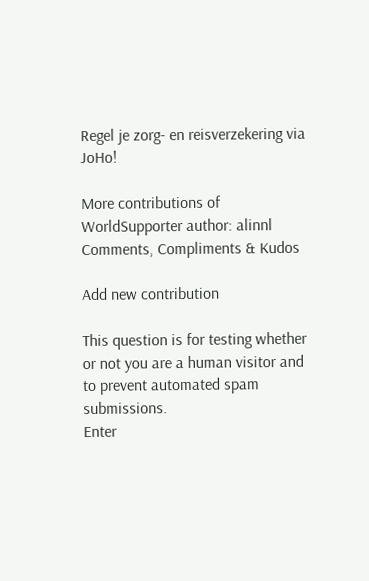Regel je zorg- en reisverzekering via JoHo!

More contributions of WorldSupporter author: alinnl
Comments, Compliments & Kudos

Add new contribution

This question is for testing whether or not you are a human visitor and to prevent automated spam submissions.
Enter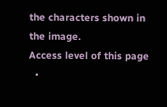the characters shown in the image.
Access level of this page
  •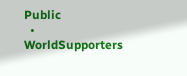Public
  • WorldSupporters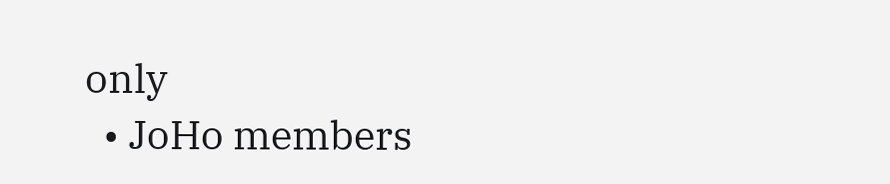only
  • JoHo members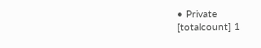• Private
[totalcount] 1